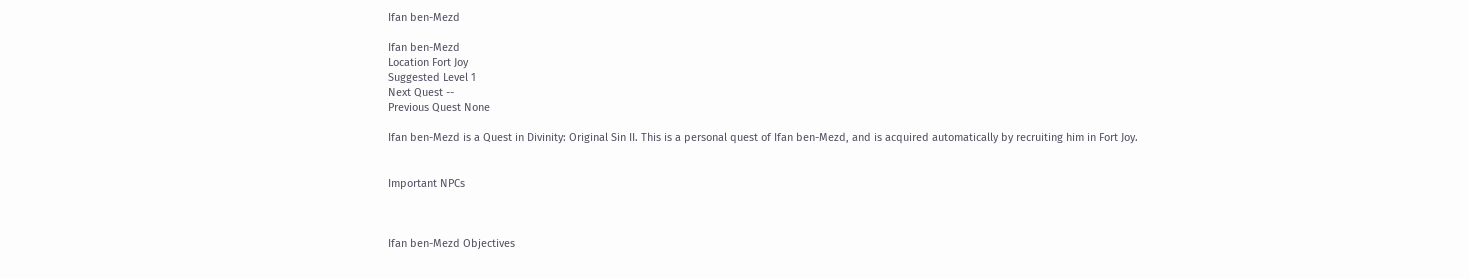Ifan ben-Mezd

Ifan ben-Mezd
Location Fort Joy
Suggested Level 1
Next Quest --
Previous Quest None

Ifan ben-Mezd is a Quest in Divinity: Original Sin II. This is a personal quest of Ifan ben-Mezd, and is acquired automatically by recruiting him in Fort Joy.


Important NPCs



Ifan ben-Mezd Objectives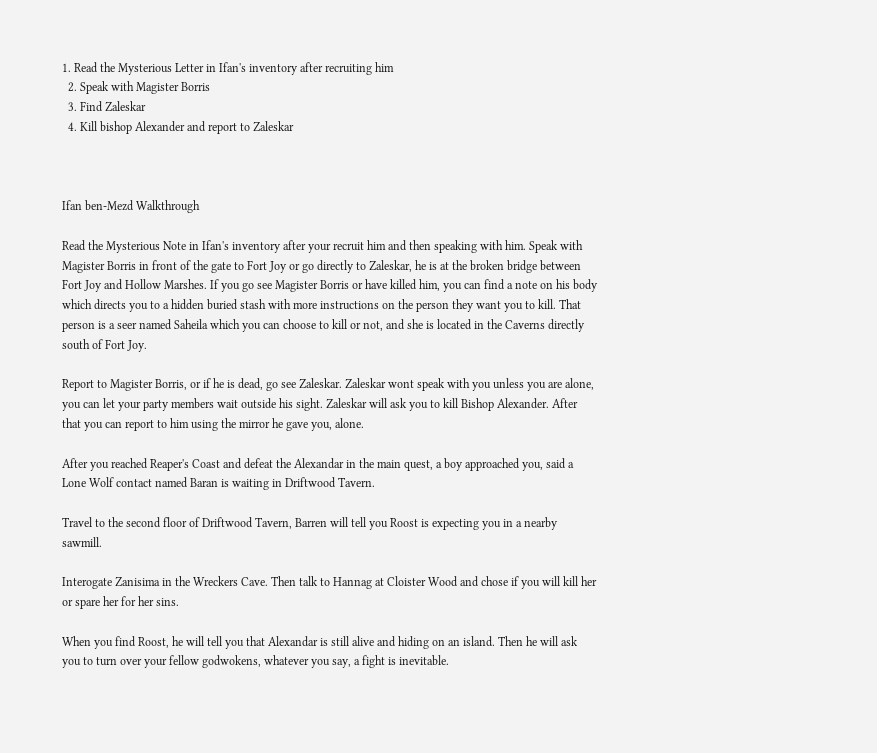1. Read the Mysterious Letter in Ifan's inventory after recruiting him
  2. Speak with Magister Borris
  3. Find Zaleskar
  4. Kill bishop Alexander and report to Zaleskar



Ifan ben-Mezd Walkthrough

Read the Mysterious Note in Ifan's inventory after your recruit him and then speaking with him. Speak with Magister Borris in front of the gate to Fort Joy or go directly to Zaleskar, he is at the broken bridge between Fort Joy and Hollow Marshes. If you go see Magister Borris or have killed him, you can find a note on his body which directs you to a hidden buried stash with more instructions on the person they want you to kill. That person is a seer named Saheila which you can choose to kill or not, and she is located in the Caverns directly south of Fort Joy.

Report to Magister Borris, or if he is dead, go see Zaleskar. Zaleskar wont speak with you unless you are alone, you can let your party members wait outside his sight. Zaleskar will ask you to kill Bishop Alexander. After that you can report to him using the mirror he gave you, alone.

After you reached Reaper's Coast and defeat the Alexandar in the main quest, a boy approached you, said a Lone Wolf contact named Baran is waiting in Driftwood Tavern.

Travel to the second floor of Driftwood Tavern, Barren will tell you Roost is expecting you in a nearby sawmill.

Interogate Zanisima in the Wreckers Cave. Then talk to Hannag at Cloister Wood and chose if you will kill her or spare her for her sins.

When you find Roost, he will tell you that Alexandar is still alive and hiding on an island. Then he will ask you to turn over your fellow godwokens, whatever you say, a fight is inevitable.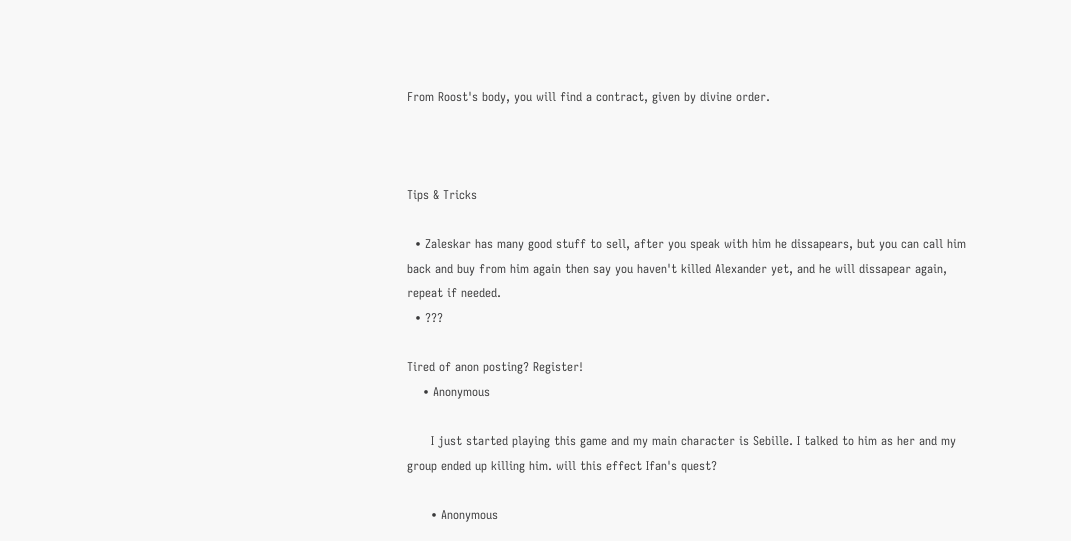From Roost's body, you will find a contract, given by divine order.



Tips & Tricks

  • Zaleskar has many good stuff to sell, after you speak with him he dissapears, but you can call him back and buy from him again then say you haven't killed Alexander yet, and he will dissapear again, repeat if needed.
  • ???

Tired of anon posting? Register!
    • Anonymous

      I just started playing this game and my main character is Sebille. I talked to him as her and my group ended up killing him. will this effect Ifan's quest?

      • Anonymous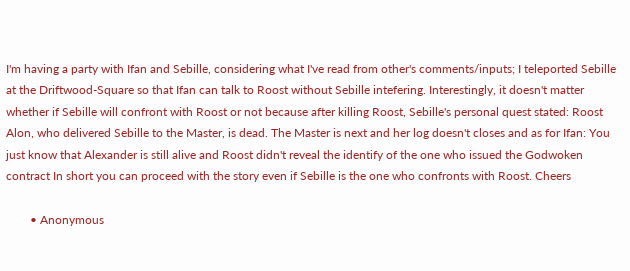I'm having a party with Ifan and Sebille, considering what I've read from other's comments/inputs; I teleported Sebille at the Driftwood-Square so that Ifan can talk to Roost without Sebille intefering. Interestingly, it doesn't matter whether if Sebille will confront with Roost or not because after killing Roost, Sebille's personal quest stated: Roost Alon, who delivered Sebille to the Master, is dead. The Master is next and her log doesn't closes and as for Ifan: You just know that Alexander is still alive and Roost didn't reveal the identify of the one who issued the Godwoken contract In short you can proceed with the story even if Sebille is the one who confronts with Roost. Cheers

        • Anonymous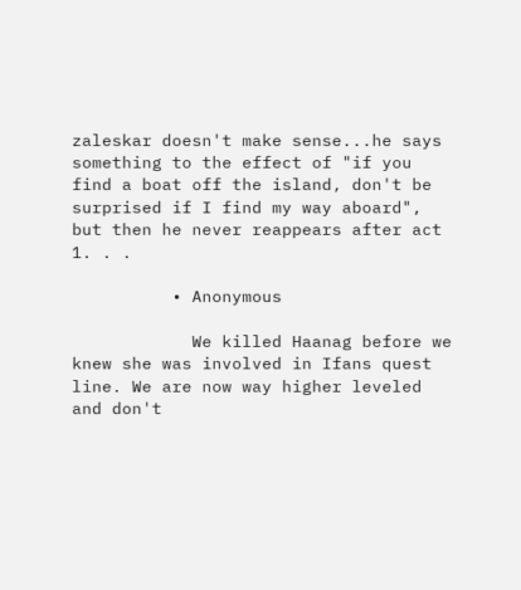zaleskar doesn't make sense...he says something to the effect of "if you find a boat off the island, don't be surprised if I find my way aboard", but then he never reappears after act 1. . .

          • Anonymous

            We killed Haanag before we knew she was involved in Ifans quest line. We are now way higher leveled and don't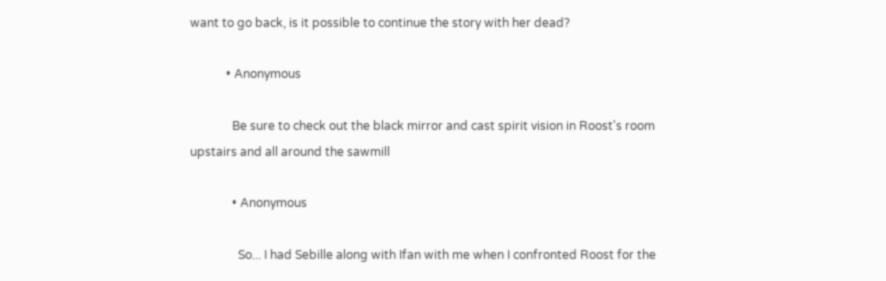want to go back, is it possible to continue the story with her dead?

            • Anonymous

              Be sure to check out the black mirror and cast spirit vision in Roost's room upstairs and all around the sawmill

              • Anonymous

                So... I had Sebille along with Ifan with me when I confronted Roost for the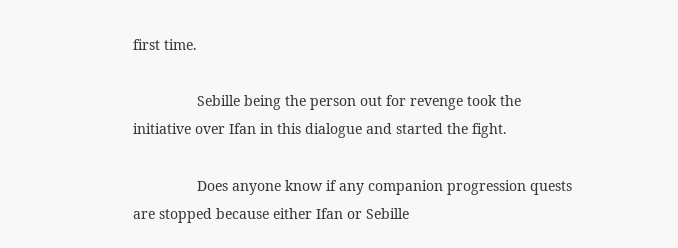first time.

                Sebille being the person out for revenge took the initiative over Ifan in this dialogue and started the fight.

                Does anyone know if any companion progression quests are stopped because either Ifan or Sebille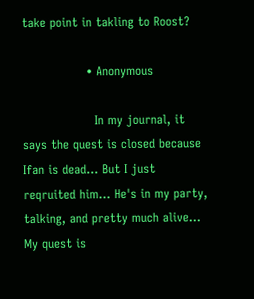take point in takling to Roost?

                • Anonymous

                  In my journal, it says the quest is closed because Ifan is dead... But I just reqruited him... He's in my party, talking, and pretty much alive... My quest is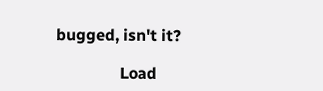bugged, isn't it?

                Load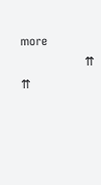more
                ⇈ ⇈